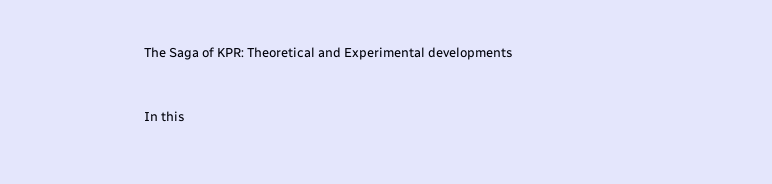The Saga of KPR: Theoretical and Experimental developments


In this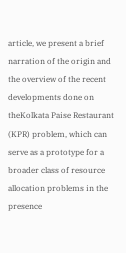article, we present a brief narration of the origin and the overview of the recent developments done on theKolkata Paise Restaurant (KPR) problem, which can serve as a prototype for a broader class of resource allocation problems in the presence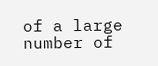of a large number of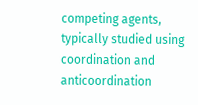competing agents, typically studied using coordination and anticoordination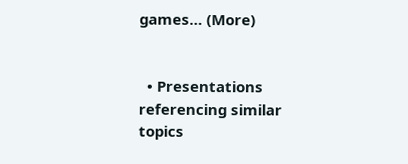games… (More)


  • Presentations referencing similar topics